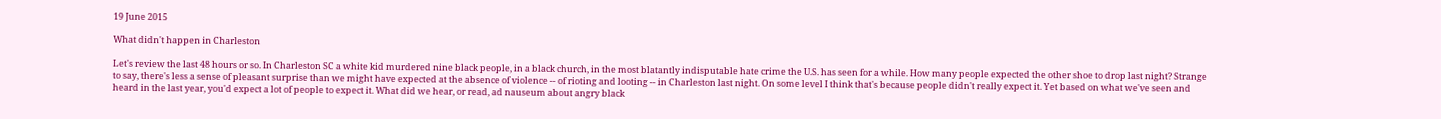19 June 2015

What didn't happen in Charleston

Let's review the last 48 hours or so. In Charleston SC a white kid murdered nine black people, in a black church, in the most blatantly indisputable hate crime the U.S. has seen for a while. How many people expected the other shoe to drop last night? Strange to say, there's less a sense of pleasant surprise than we might have expected at the absence of violence -- of rioting and looting -- in Charleston last night. On some level I think that's because people didn't really expect it. Yet based on what we've seen and heard in the last year, you'd expect a lot of people to expect it. What did we hear, or read, ad nauseum about angry black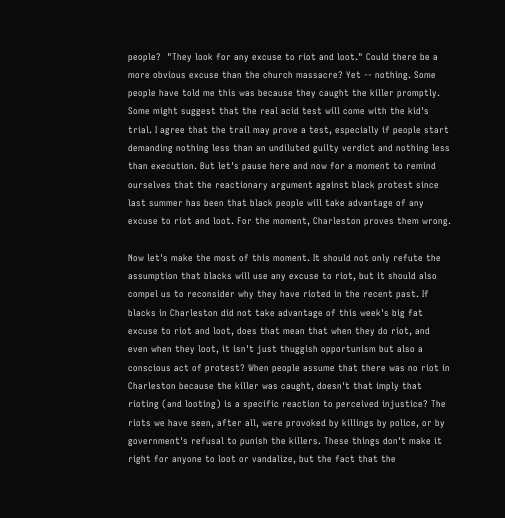people?  "They look for any excuse to riot and loot." Could there be a more obvious excuse than the church massacre? Yet -- nothing. Some people have told me this was because they caught the killer promptly. Some might suggest that the real acid test will come with the kid's trial. I agree that the trail may prove a test, especially if people start demanding nothing less than an undiluted guilty verdict and nothing less than execution. But let's pause here and now for a moment to remind ourselves that the reactionary argument against black protest since last summer has been that black people will take advantage of any excuse to riot and loot. For the moment, Charleston proves them wrong.

Now let's make the most of this moment. It should not only refute the assumption that blacks will use any excuse to riot, but it should also compel us to reconsider why they have rioted in the recent past. If blacks in Charleston did not take advantage of this week's big fat excuse to riot and loot, does that mean that when they do riot, and even when they loot, it isn't just thuggish opportunism but also a conscious act of protest? When people assume that there was no riot in Charleston because the killer was caught, doesn't that imply that rioting (and looting) is a specific reaction to perceived injustice? The riots we have seen, after all, were provoked by killings by police, or by government's refusal to punish the killers. These things don't make it right for anyone to loot or vandalize, but the fact that the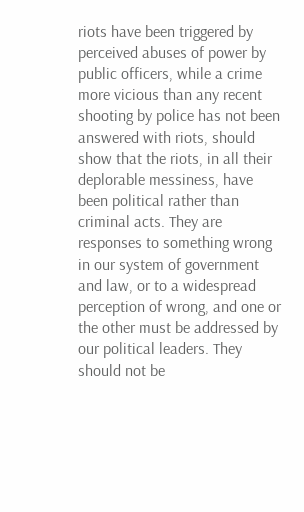riots have been triggered by perceived abuses of power by public officers, while a crime more vicious than any recent shooting by police has not been answered with riots, should show that the riots, in all their deplorable messiness, have been political rather than criminal acts. They are responses to something wrong in our system of government and law, or to a widespread perception of wrong, and one or the other must be addressed by our political leaders. They should not be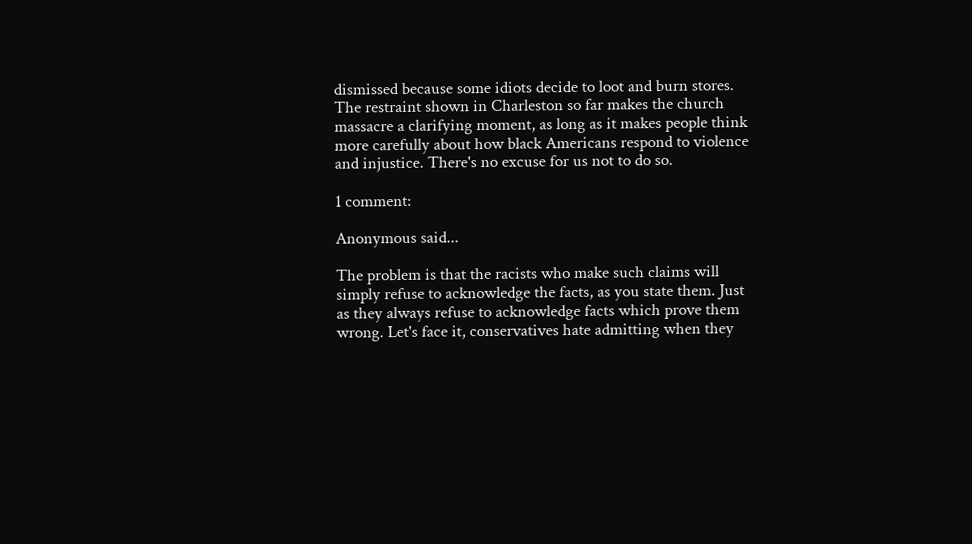dismissed because some idiots decide to loot and burn stores. The restraint shown in Charleston so far makes the church massacre a clarifying moment, as long as it makes people think more carefully about how black Americans respond to violence and injustice. There's no excuse for us not to do so.

1 comment:

Anonymous said...

The problem is that the racists who make such claims will simply refuse to acknowledge the facts, as you state them. Just as they always refuse to acknowledge facts which prove them wrong. Let's face it, conservatives hate admitting when they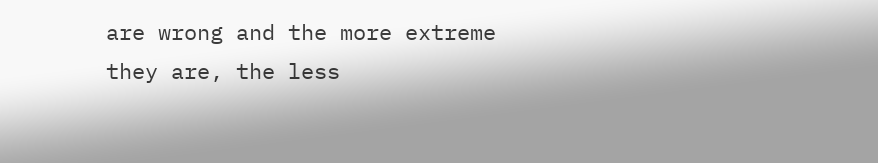are wrong and the more extreme they are, the less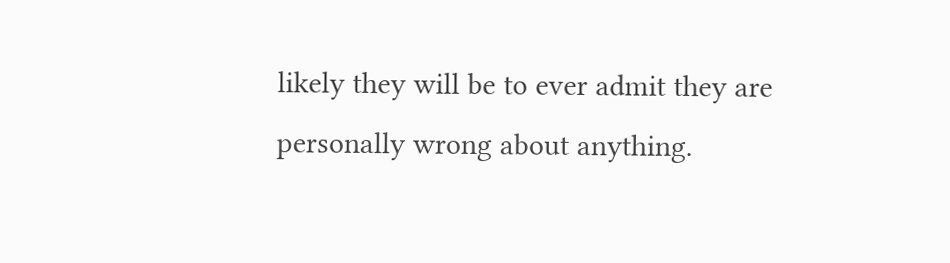likely they will be to ever admit they are personally wrong about anything.